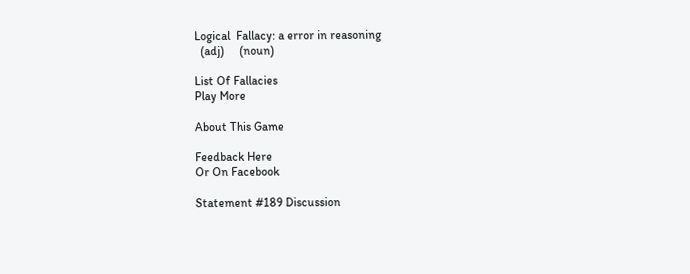Logical  Fallacy: a error in reasoning
  (adj)     (noun)

List Of Fallacies
Play More

About This Game

Feedback Here
Or On Facebook

Statement #189 Discussion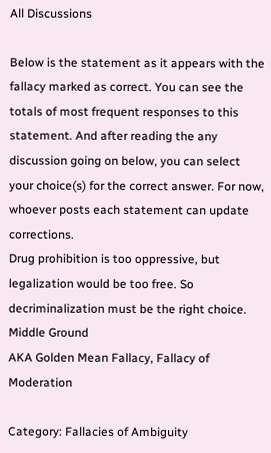All Discussions

Below is the statement as it appears with the fallacy marked as correct. You can see the totals of most frequent responses to this statement. And after reading the any discussion going on below, you can select your choice(s) for the correct answer. For now, whoever posts each statement can update corrections.
Drug prohibition is too oppressive, but legalization would be too free. So decriminalization must be the right choice.
Middle Ground
AKA Golden Mean Fallacy, Fallacy of Moderation

Category: Fallacies of Ambiguity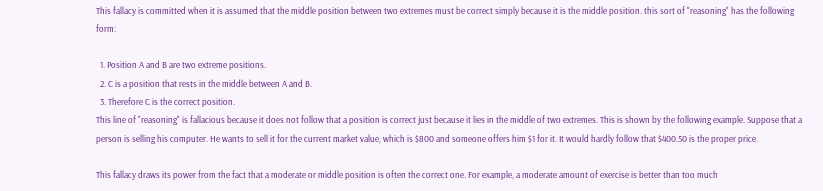This fallacy is committed when it is assumed that the middle position between two extremes must be correct simply because it is the middle position. this sort of "reasoning" has the following form:

  1. Position A and B are two extreme positions.
  2. C is a position that rests in the middle between A and B.
  3. Therefore C is the correct position.
This line of "reasoning" is fallacious because it does not follow that a position is correct just because it lies in the middle of two extremes. This is shown by the following example. Suppose that a person is selling his computer. He wants to sell it for the current market value, which is $800 and someone offers him $1 for it. It would hardly follow that $400.50 is the proper price.

This fallacy draws its power from the fact that a moderate or middle position is often the correct one. For example, a moderate amount of exercise is better than too much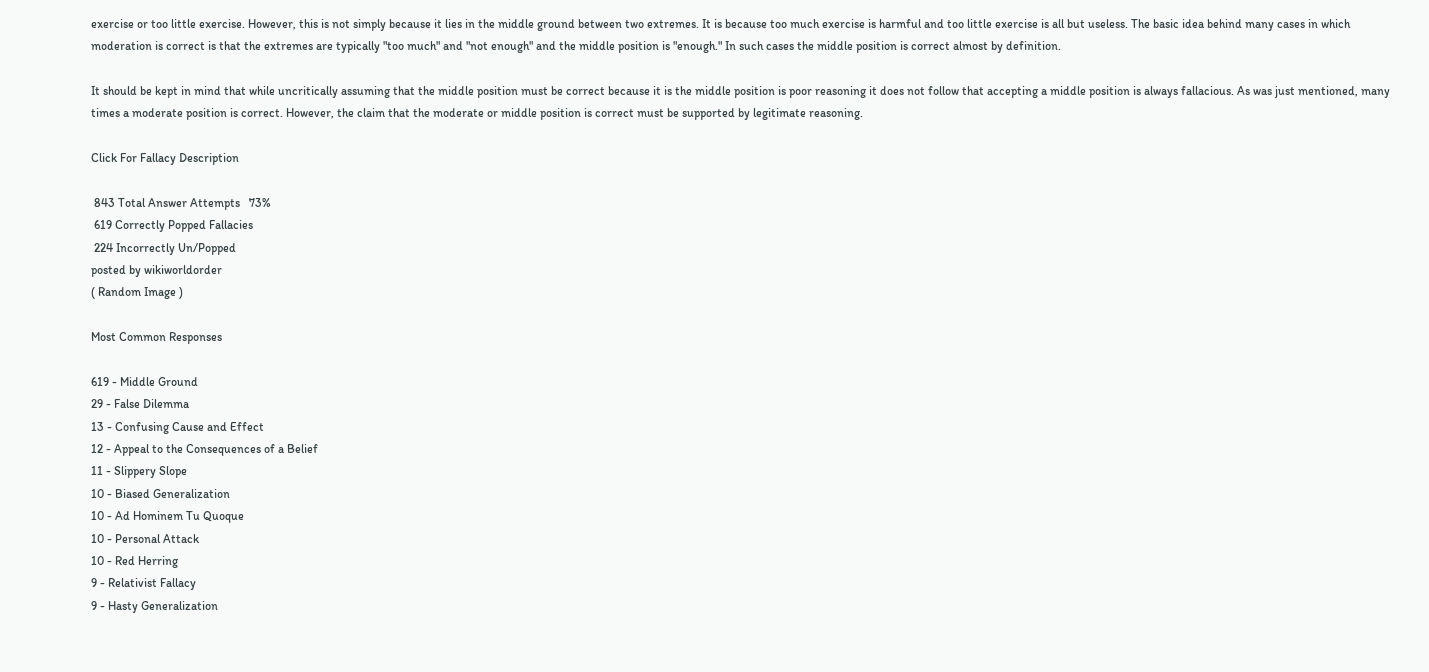exercise or too little exercise. However, this is not simply because it lies in the middle ground between two extremes. It is because too much exercise is harmful and too little exercise is all but useless. The basic idea behind many cases in which moderation is correct is that the extremes are typically "too much" and "not enough" and the middle position is "enough." In such cases the middle position is correct almost by definition.

It should be kept in mind that while uncritically assuming that the middle position must be correct because it is the middle position is poor reasoning it does not follow that accepting a middle position is always fallacious. As was just mentioned, many times a moderate position is correct. However, the claim that the moderate or middle position is correct must be supported by legitimate reasoning.

Click For Fallacy Description

 843 Total Answer Attempts   73%
 619 Correctly Popped Fallacies
 224 Incorrectly Un/Popped
posted by wikiworldorder
( Random Image )

Most Common Responses

619 - Middle Ground
29 - False Dilemma
13 - Confusing Cause and Effect
12 - Appeal to the Consequences of a Belief
11 - Slippery Slope
10 - Biased Generalization
10 - Ad Hominem Tu Quoque
10 - Personal Attack
10 - Red Herring
9 - Relativist Fallacy
9 - Hasty Generalization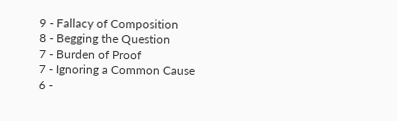9 - Fallacy of Composition
8 - Begging the Question
7 - Burden of Proof
7 - Ignoring a Common Cause
6 -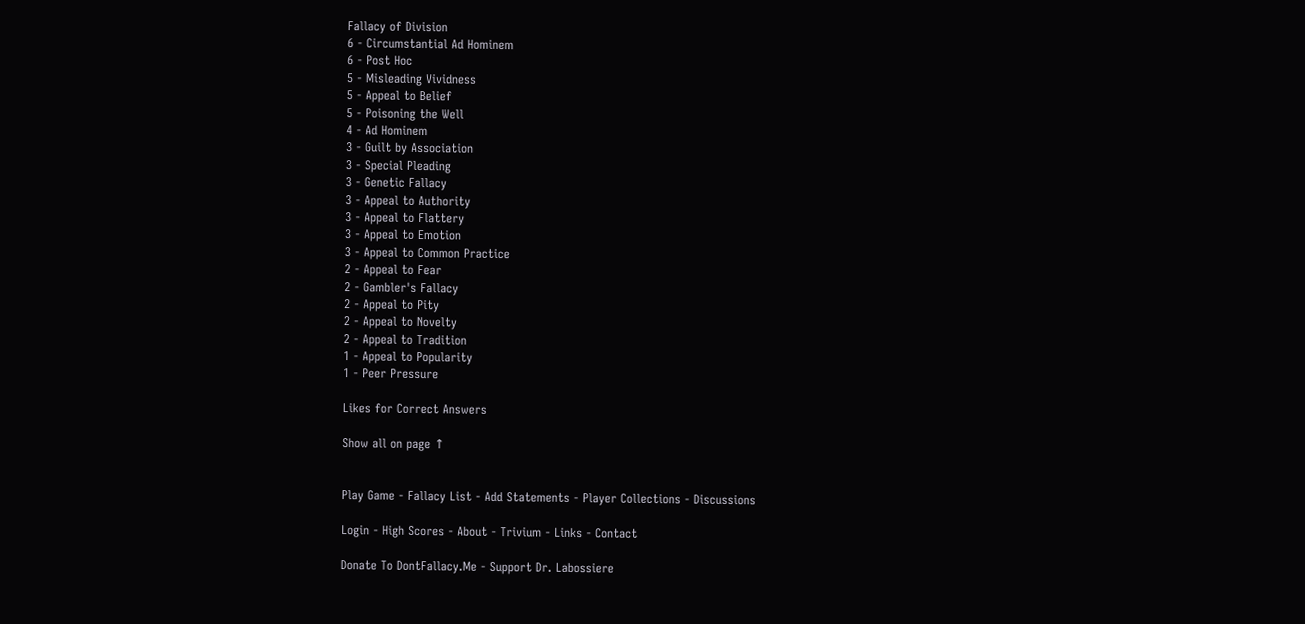Fallacy of Division
6 - Circumstantial Ad Hominem
6 - Post Hoc
5 - Misleading Vividness
5 - Appeal to Belief
5 - Poisoning the Well
4 - Ad Hominem
3 - Guilt by Association
3 - Special Pleading
3 - Genetic Fallacy
3 - Appeal to Authority
3 - Appeal to Flattery
3 - Appeal to Emotion
3 - Appeal to Common Practice
2 - Appeal to Fear
2 - Gambler's Fallacy
2 - Appeal to Pity
2 - Appeal to Novelty
2 - Appeal to Tradition
1 - Appeal to Popularity
1 - Peer Pressure

Likes for Correct Answers

Show all on page ↑


Play Game - Fallacy List - Add Statements - Player Collections - Discussions

Login - High Scores - About - Trivium - Links - Contact

Donate To DontFallacy.Me - Support Dr. Labossiere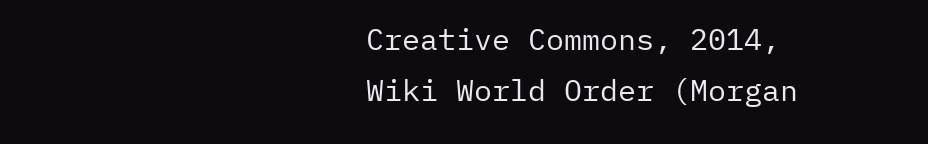Creative Commons, 2014, Wiki World Order (Morgan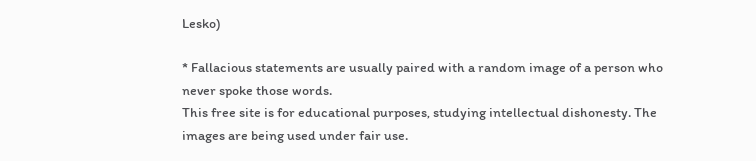Lesko)

* Fallacious statements are usually paired with a random image of a person who never spoke those words.
This free site is for educational purposes, studying intellectual dishonesty. The images are being used under fair use.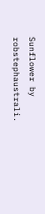Sunflower by robstephaustrali.